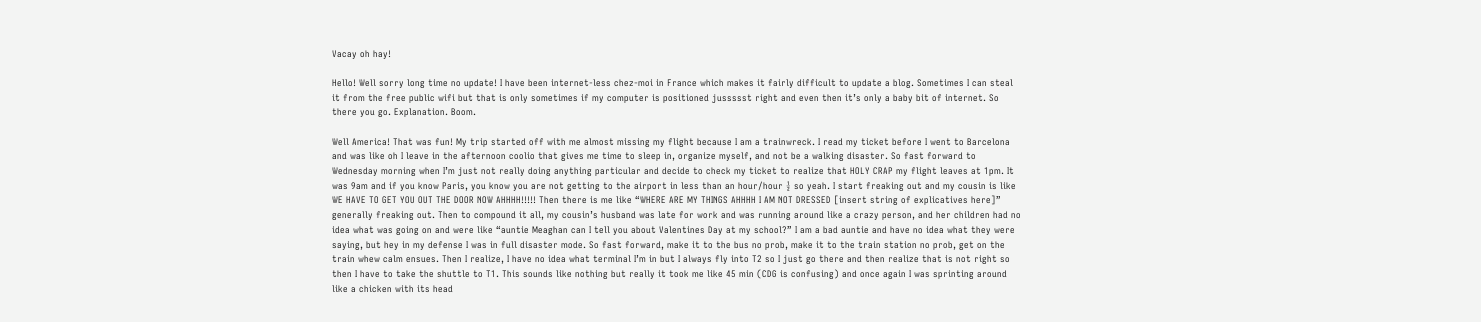Vacay oh hay!

Hello! Well sorry long time no update! I have been internet-less chez-moi in France which makes it fairly difficult to update a blog. Sometimes I can steal it from the free public wifi but that is only sometimes if my computer is positioned jussssst right and even then it’s only a baby bit of internet. So there you go. Explanation. Boom.

Well America! That was fun! My trip started off with me almost missing my flight because I am a trainwreck. I read my ticket before I went to Barcelona and was like oh I leave in the afternoon coolio that gives me time to sleep in, organize myself, and not be a walking disaster. So fast forward to Wednesday morning when I’m just not really doing anything particular and decide to check my ticket to realize that HOLY CRAP my flight leaves at 1pm. It was 9am and if you know Paris, you know you are not getting to the airport in less than an hour/hour ½ so yeah. I start freaking out and my cousin is like WE HAVE TO GET YOU OUT THE DOOR NOW AHHHH!!!!! Then there is me like “WHERE ARE MY THINGS AHHHH I AM NOT DRESSED [insert string of explicatives here]” generally freaking out. Then to compound it all, my cousin’s husband was late for work and was running around like a crazy person, and her children had no idea what was going on and were like “auntie Meaghan can I tell you about Valentines Day at my school?” I am a bad auntie and have no idea what they were saying, but hey in my defense I was in full disaster mode. So fast forward, make it to the bus no prob, make it to the train station no prob, get on the train whew calm ensues. Then I realize, I have no idea what terminal I’m in but I always fly into T2 so I just go there and then realize that is not right so then I have to take the shuttle to T1. This sounds like nothing but really it took me like 45 min (CDG is confusing) and once again I was sprinting around like a chicken with its head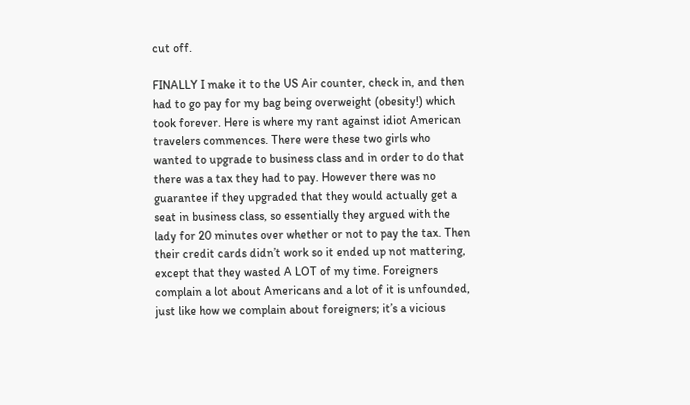cut off.

FINALLY I make it to the US Air counter, check in, and then had to go pay for my bag being overweight (obesity!) which took forever. Here is where my rant against idiot American travelers commences. There were these two girls who wanted to upgrade to business class and in order to do that there was a tax they had to pay. However there was no guarantee if they upgraded that they would actually get a seat in business class, so essentially they argued with the lady for 20 minutes over whether or not to pay the tax. Then their credit cards didn’t work so it ended up not mattering, except that they wasted A LOT of my time. Foreigners complain a lot about Americans and a lot of it is unfounded, just like how we complain about foreigners; it’s a vicious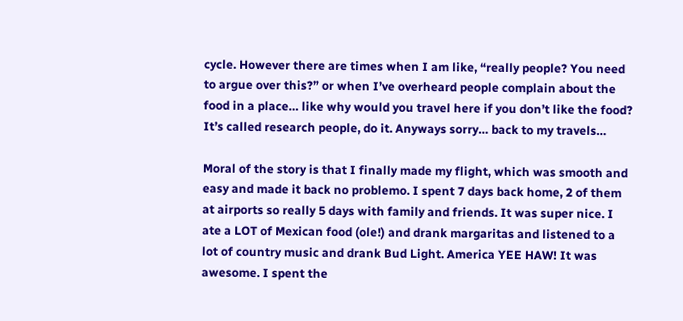cycle. However there are times when I am like, “really people? You need to argue over this?” or when I’ve overheard people complain about the food in a place… like why would you travel here if you don’t like the food? It’s called research people, do it. Anyways sorry… back to my travels…

Moral of the story is that I finally made my flight, which was smooth and easy and made it back no problemo. I spent 7 days back home, 2 of them at airports so really 5 days with family and friends. It was super nice. I ate a LOT of Mexican food (ole!) and drank margaritas and listened to a lot of country music and drank Bud Light. America YEE HAW! It was awesome. I spent the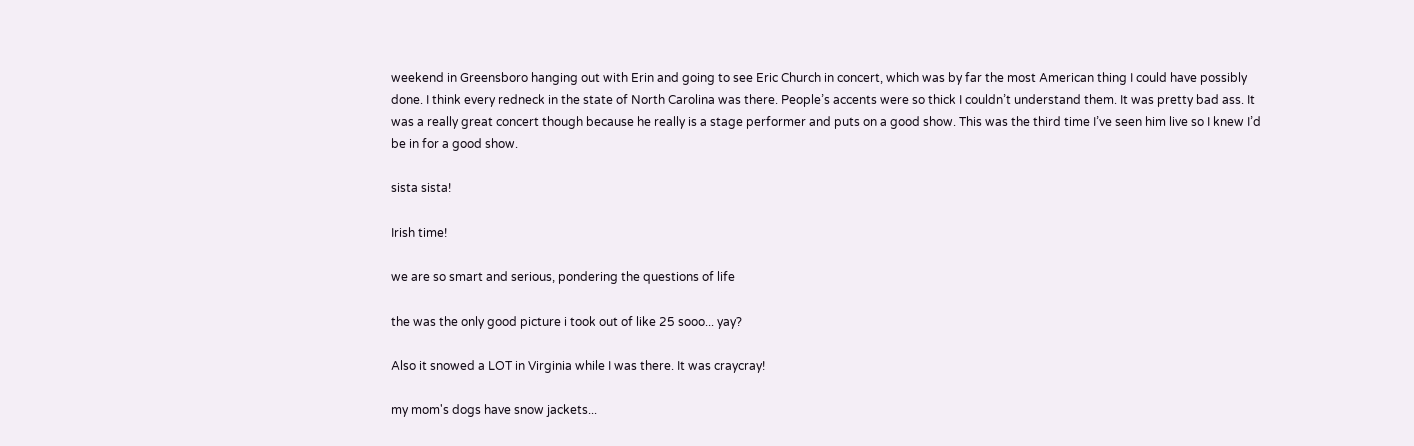weekend in Greensboro hanging out with Erin and going to see Eric Church in concert, which was by far the most American thing I could have possibly done. I think every redneck in the state of North Carolina was there. People’s accents were so thick I couldn’t understand them. It was pretty bad ass. It was a really great concert though because he really is a stage performer and puts on a good show. This was the third time I’ve seen him live so I knew I’d be in for a good show.

sista sista!

Irish time!

we are so smart and serious, pondering the questions of life

the was the only good picture i took out of like 25 sooo... yay?

Also it snowed a LOT in Virginia while I was there. It was craycray!

my mom's dogs have snow jackets...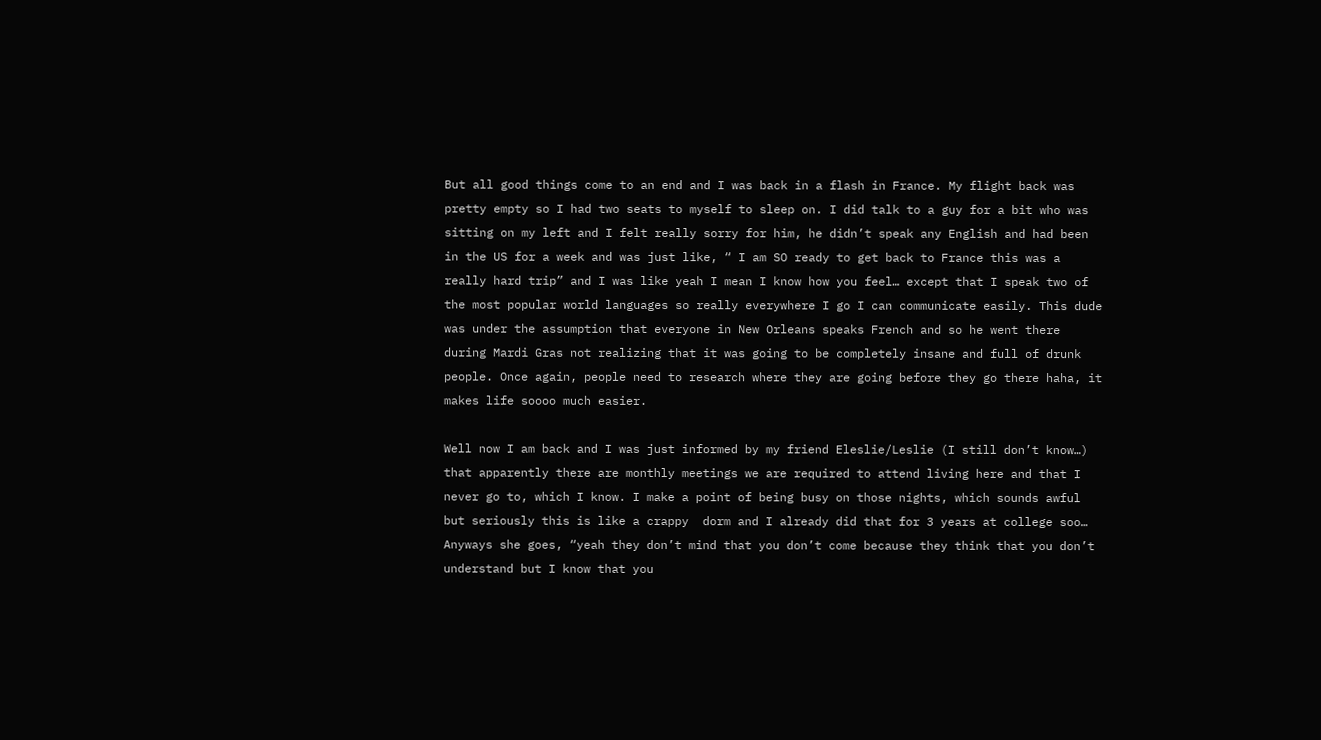But all good things come to an end and I was back in a flash in France. My flight back was pretty empty so I had two seats to myself to sleep on. I did talk to a guy for a bit who was sitting on my left and I felt really sorry for him, he didn’t speak any English and had been in the US for a week and was just like, “ I am SO ready to get back to France this was a really hard trip” and I was like yeah I mean I know how you feel… except that I speak two of the most popular world languages so really everywhere I go I can communicate easily. This dude was under the assumption that everyone in New Orleans speaks French and so he went there during Mardi Gras not realizing that it was going to be completely insane and full of drunk people. Once again, people need to research where they are going before they go there haha, it makes life soooo much easier.

Well now I am back and I was just informed by my friend Eleslie/Leslie (I still don’t know…) that apparently there are monthly meetings we are required to attend living here and that I never go to, which I know. I make a point of being busy on those nights, which sounds awful but seriously this is like a crappy  dorm and I already did that for 3 years at college soo… Anyways she goes, “yeah they don’t mind that you don’t come because they think that you don’t understand but I know that you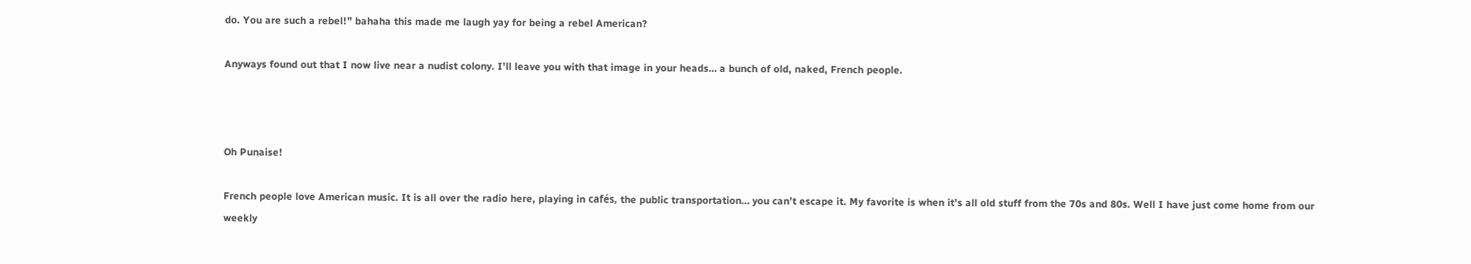do. You are such a rebel!” bahaha this made me laugh yay for being a rebel American?

Anyways found out that I now live near a nudist colony. I’ll leave you with that image in your heads… a bunch of old, naked, French people.



Oh Punaise!

French people love American music. It is all over the radio here, playing in cafés, the public transportation… you can’t escape it. My favorite is when it’s all old stuff from the 70s and 80s. Well I have just come home from our weekly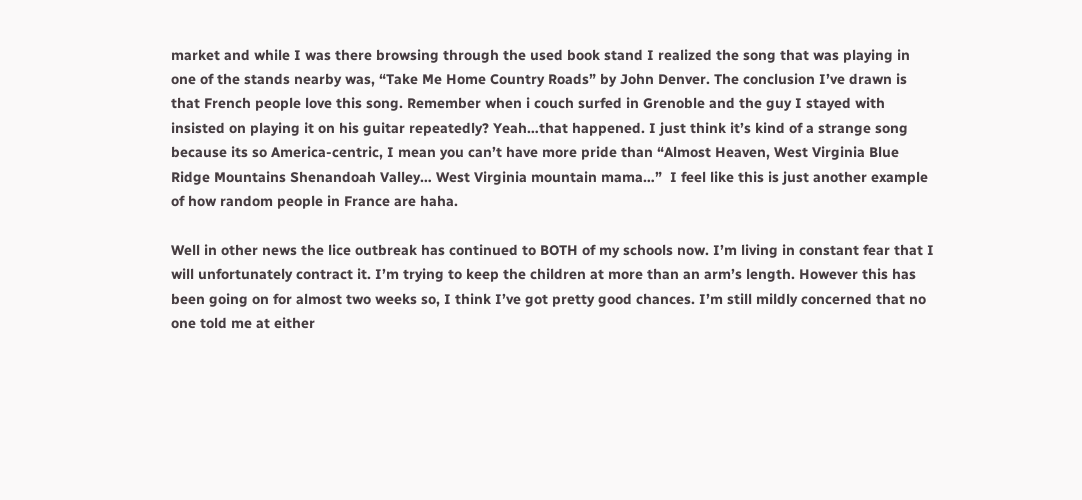market and while I was there browsing through the used book stand I realized the song that was playing in one of the stands nearby was, “Take Me Home Country Roads” by John Denver. The conclusion I’ve drawn is that French people love this song. Remember when i couch surfed in Grenoble and the guy I stayed with insisted on playing it on his guitar repeatedly? Yeah…that happened. I just think it’s kind of a strange song because its so America-centric, I mean you can’t have more pride than “Almost Heaven, West Virginia Blue Ridge Mountains Shenandoah Valley… West Virginia mountain mama…”  I feel like this is just another example of how random people in France are haha.

Well in other news the lice outbreak has continued to BOTH of my schools now. I’m living in constant fear that I will unfortunately contract it. I’m trying to keep the children at more than an arm’s length. However this has been going on for almost two weeks so, I think I’ve got pretty good chances. I’m still mildly concerned that no one told me at either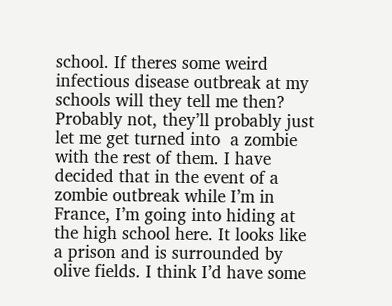school. If theres some weird infectious disease outbreak at my schools will they tell me then? Probably not, they’ll probably just let me get turned into  a zombie with the rest of them. I have decided that in the event of a zombie outbreak while I’m in France, I’m going into hiding at the high school here. It looks like a prison and is surrounded by olive fields. I think I’d have some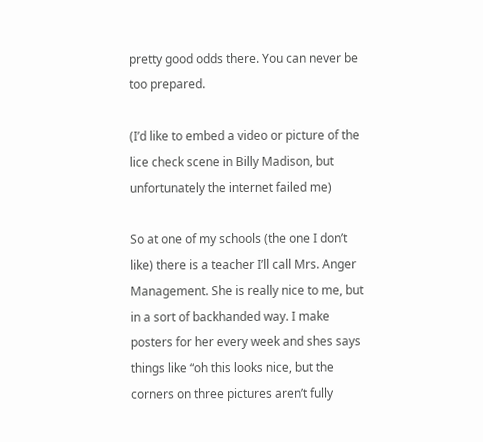pretty good odds there. You can never be too prepared.

(I’d like to embed a video or picture of the lice check scene in Billy Madison, but unfortunately the internet failed me)

So at one of my schools (the one I don’t like) there is a teacher I’ll call Mrs. Anger Management. She is really nice to me, but in a sort of backhanded way. I make posters for her every week and shes says things like “oh this looks nice, but the corners on three pictures aren’t fully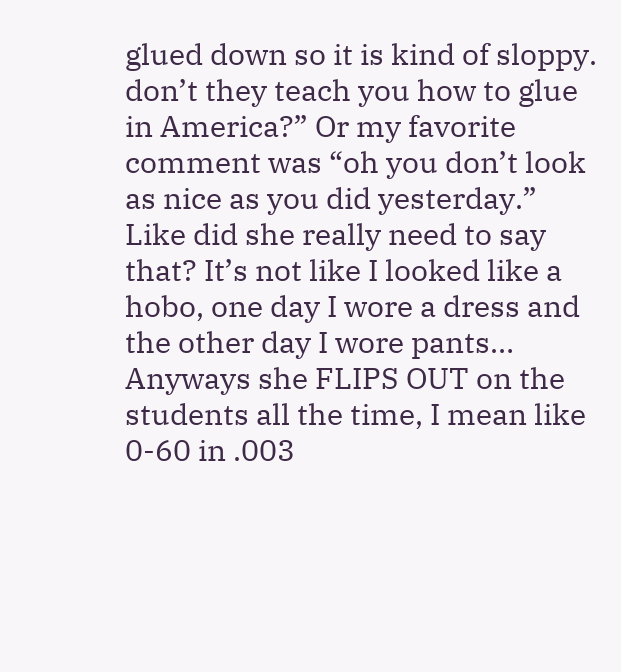glued down so it is kind of sloppy. don’t they teach you how to glue in America?” Or my favorite comment was “oh you don’t look as nice as you did yesterday.” Like did she really need to say that? It’s not like I looked like a hobo, one day I wore a dress and the other day I wore pants… Anyways she FLIPS OUT on the students all the time, I mean like 0-60 in .003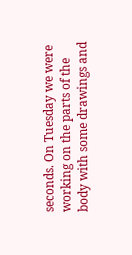seconds. On Tuesday we were working on the parts of the body with some drawings and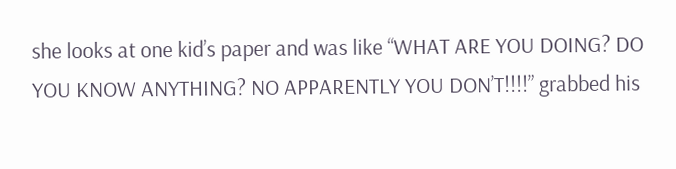she looks at one kid’s paper and was like “WHAT ARE YOU DOING? DO YOU KNOW ANYTHING? NO APPARENTLY YOU DON’T!!!!” grabbed his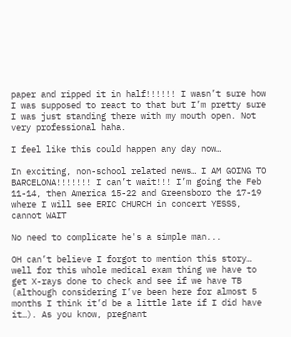paper and ripped it in half!!!!!! I wasn’t sure how I was supposed to react to that but I’m pretty sure I was just standing there with my mouth open. Not very professional haha.

I feel like this could happen any day now…

In exciting, non-school related news… I AM GOING TO BARCELONA!!!!!!! I can’t wait!!! I’m going the Feb 11-14, then America 15-22 and Greensboro the 17-19 where I will see ERIC CHURCH in concert YESSS, cannot WAIT

No need to complicate he's a simple man...

OH can’t believe I forgot to mention this story… well for this whole medical exam thing we have to get X-rays done to check and see if we have TB (although considering I’ve been here for almost 5 months I think it’d be a little late if I did have it…). As you know, pregnant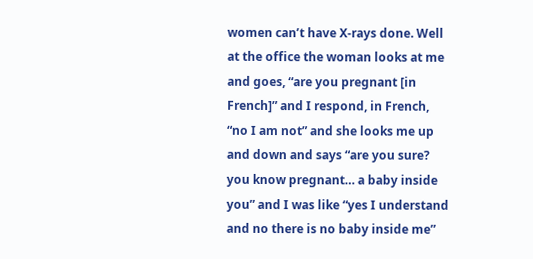women can’t have X-rays done. Well at the office the woman looks at me and goes, “are you pregnant [in French]” and I respond, in French, “no I am not” and she looks me up and down and says “are you sure? you know pregnant… a baby inside you” and I was like “yes I understand and no there is no baby inside me”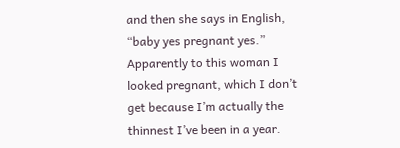and then she says in English, “baby yes pregnant yes.” Apparently to this woman I looked pregnant, which I don’t get because I’m actually the thinnest I’ve been in a year.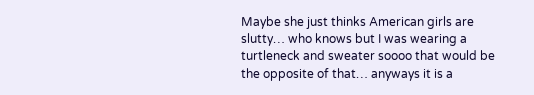Maybe she just thinks American girls are slutty… who knows but I was wearing a turtleneck and sweater soooo that would be the opposite of that… anyways it is a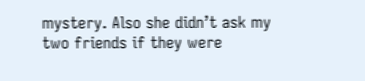mystery. Also she didn’t ask my two friends if they were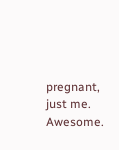pregnant, just me. Awesome.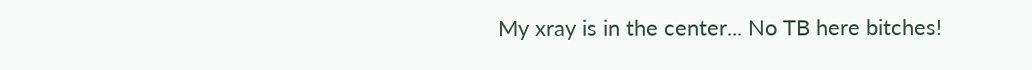My xray is in the center... No TB here bitches!